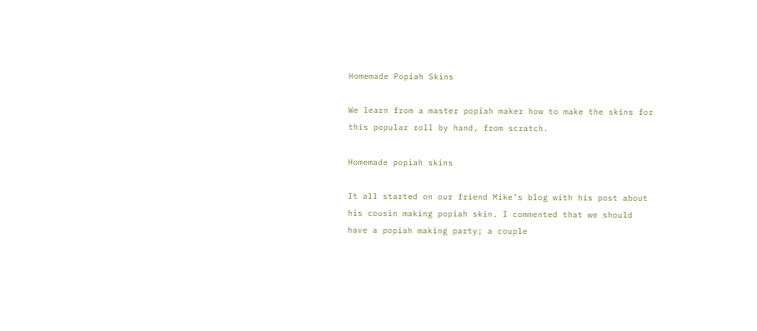Homemade Popiah Skins

We learn from a master popiah maker how to make the skins for this popular roll by hand, from scratch.

Homemade popiah skins

It all started on our friend Mike’s blog with his post about his cousin making popiah skin. I commented that we should have a popiah making party; a couple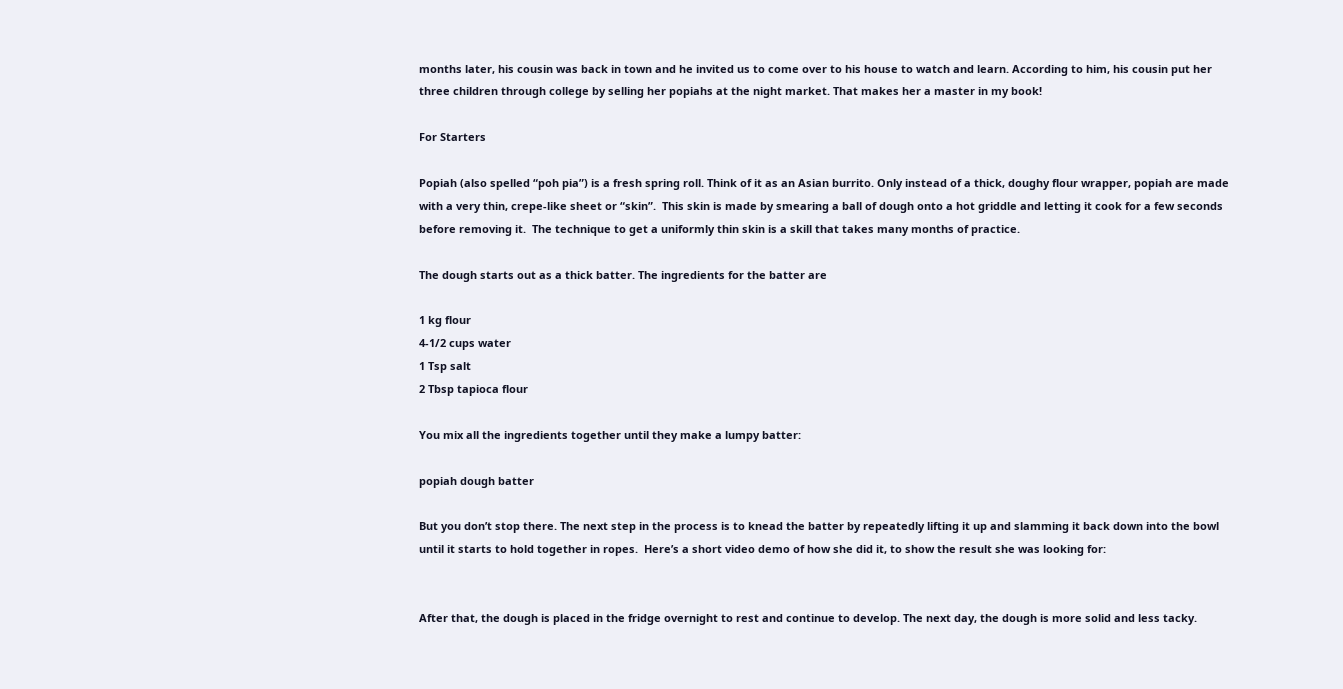months later, his cousin was back in town and he invited us to come over to his house to watch and learn. According to him, his cousin put her three children through college by selling her popiahs at the night market. That makes her a master in my book!

For Starters

Popiah (also spelled “poh pia”) is a fresh spring roll. Think of it as an Asian burrito. Only instead of a thick, doughy flour wrapper, popiah are made with a very thin, crepe-like sheet or “skin”.  This skin is made by smearing a ball of dough onto a hot griddle and letting it cook for a few seconds before removing it.  The technique to get a uniformly thin skin is a skill that takes many months of practice.

The dough starts out as a thick batter. The ingredients for the batter are

1 kg flour
4-1/2 cups water
1 Tsp salt
2 Tbsp tapioca flour

You mix all the ingredients together until they make a lumpy batter:

popiah dough batter

But you don’t stop there. The next step in the process is to knead the batter by repeatedly lifting it up and slamming it back down into the bowl until it starts to hold together in ropes.  Here’s a short video demo of how she did it, to show the result she was looking for:


After that, the dough is placed in the fridge overnight to rest and continue to develop. The next day, the dough is more solid and less tacky.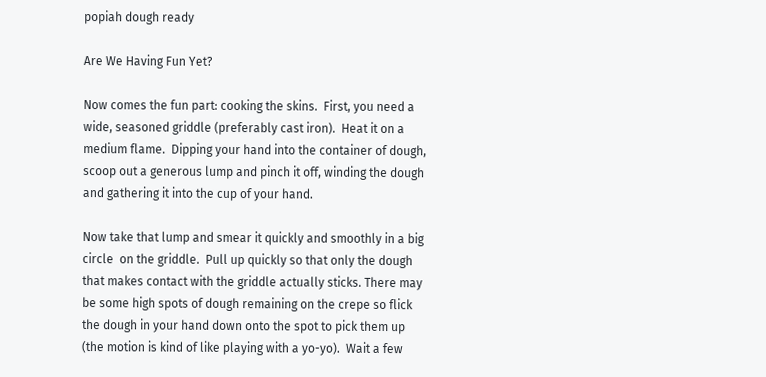popiah dough ready

Are We Having Fun Yet?

Now comes the fun part: cooking the skins.  First, you need a wide, seasoned griddle (preferably cast iron).  Heat it on a medium flame.  Dipping your hand into the container of dough, scoop out a generous lump and pinch it off, winding the dough and gathering it into the cup of your hand.

Now take that lump and smear it quickly and smoothly in a big circle  on the griddle.  Pull up quickly so that only the dough that makes contact with the griddle actually sticks. There may be some high spots of dough remaining on the crepe so flick the dough in your hand down onto the spot to pick them up (the motion is kind of like playing with a yo-yo).  Wait a few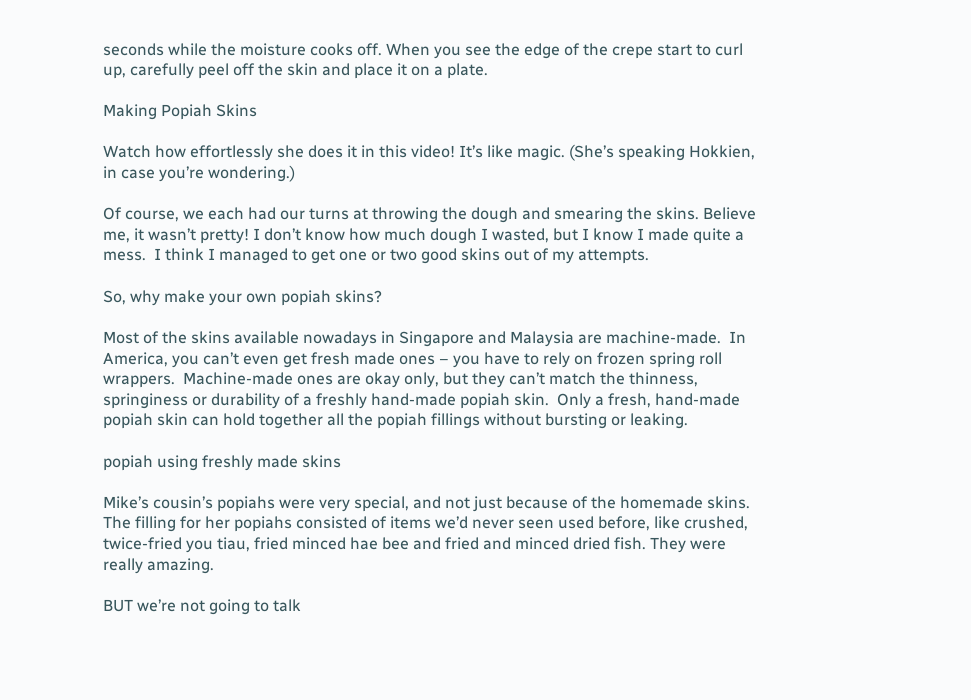seconds while the moisture cooks off. When you see the edge of the crepe start to curl up, carefully peel off the skin and place it on a plate.

Making Popiah Skins

Watch how effortlessly she does it in this video! It’s like magic. (She’s speaking Hokkien, in case you’re wondering.)

Of course, we each had our turns at throwing the dough and smearing the skins. Believe me, it wasn’t pretty! I don’t know how much dough I wasted, but I know I made quite a mess.  I think I managed to get one or two good skins out of my attempts.

So, why make your own popiah skins?

Most of the skins available nowadays in Singapore and Malaysia are machine-made.  In America, you can’t even get fresh made ones – you have to rely on frozen spring roll wrappers.  Machine-made ones are okay only, but they can’t match the thinness, springiness or durability of a freshly hand-made popiah skin.  Only a fresh, hand-made popiah skin can hold together all the popiah fillings without bursting or leaking.

popiah using freshly made skins

Mike’s cousin’s popiahs were very special, and not just because of the homemade skins. The filling for her popiahs consisted of items we’d never seen used before, like crushed, twice-fried you tiau, fried minced hae bee and fried and minced dried fish. They were really amazing.

BUT we’re not going to talk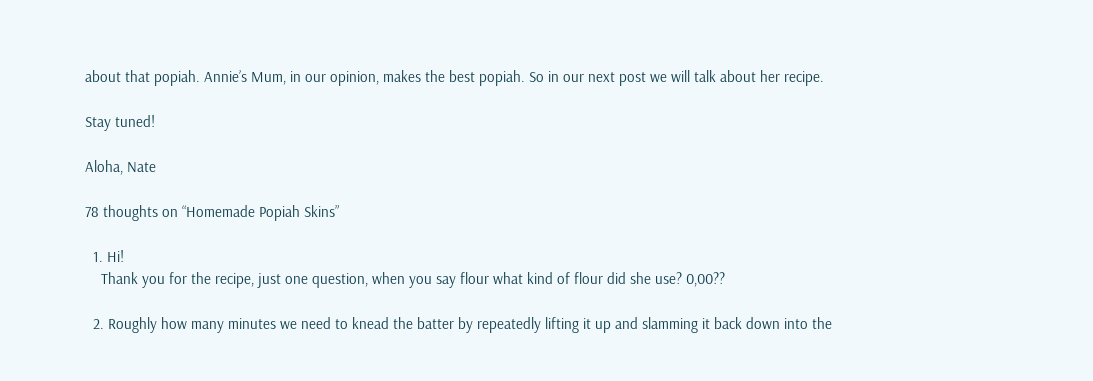about that popiah. Annie’s Mum, in our opinion, makes the best popiah. So in our next post we will talk about her recipe.

Stay tuned!

Aloha, Nate

78 thoughts on “Homemade Popiah Skins”

  1. Hi!
    Thank you for the recipe, just one question, when you say flour what kind of flour did she use? 0,00??

  2. Roughly how many minutes we need to knead the batter by repeatedly lifting it up and slamming it back down into the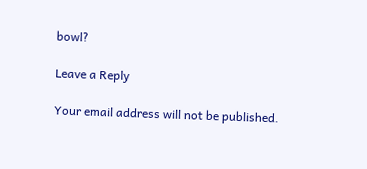bowl?

Leave a Reply

Your email address will not be published.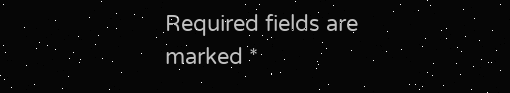Required fields are marked *